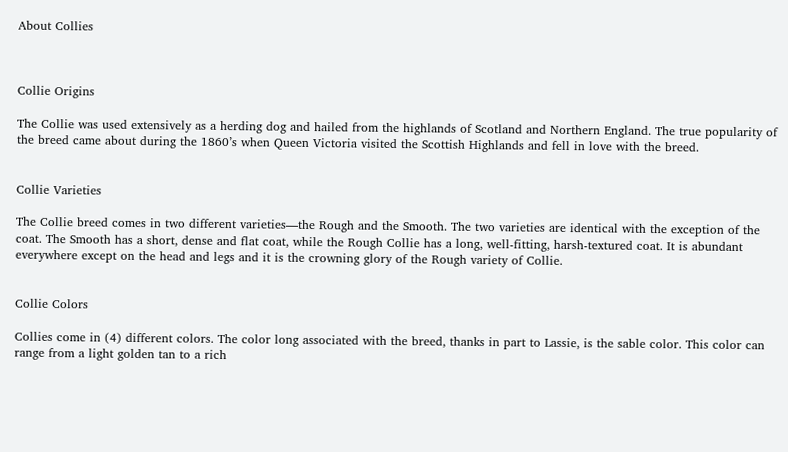About Collies



Collie Origins

The Collie was used extensively as a herding dog and hailed from the highlands of Scotland and Northern England. The true popularity of the breed came about during the 1860’s when Queen Victoria visited the Scottish Highlands and fell in love with the breed.


Collie Varieties

The Collie breed comes in two different varieties—the Rough and the Smooth. The two varieties are identical with the exception of the coat. The Smooth has a short, dense and flat coat, while the Rough Collie has a long, well-fitting, harsh-textured coat. It is abundant everywhere except on the head and legs and it is the crowning glory of the Rough variety of Collie.


Collie Colors

Collies come in (4) different colors. The color long associated with the breed, thanks in part to Lassie, is the sable color. This color can range from a light golden tan to a rich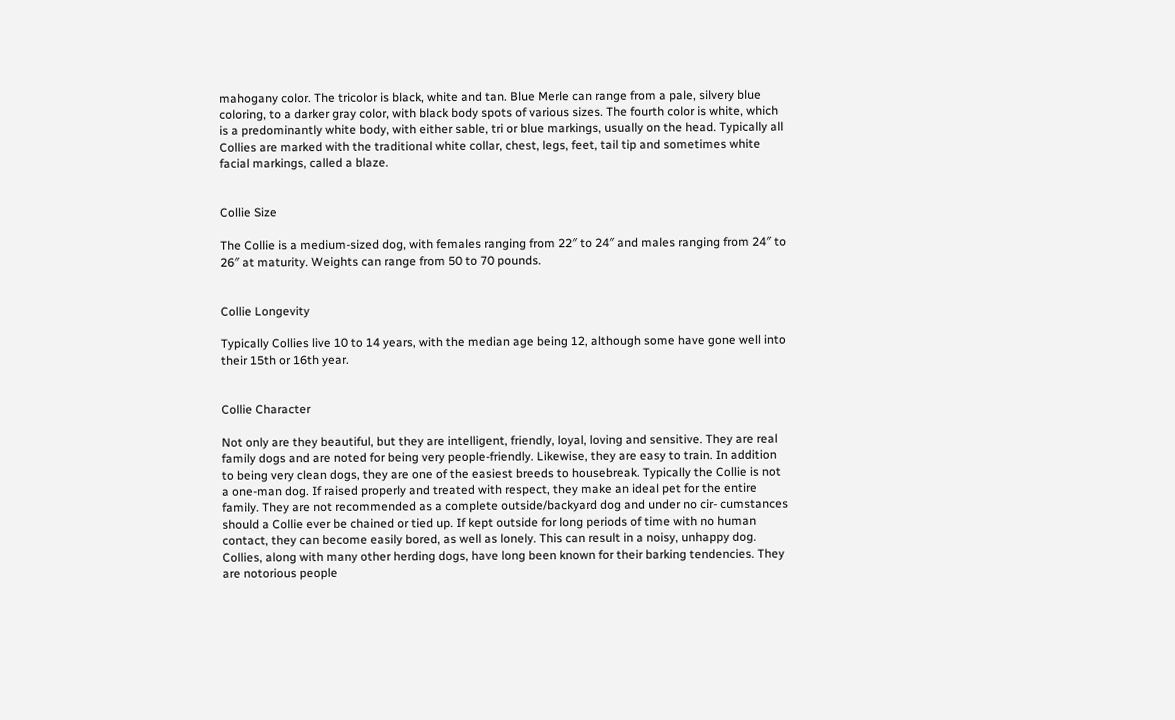mahogany color. The tricolor is black, white and tan. Blue Merle can range from a pale, silvery blue coloring, to a darker gray color, with black body spots of various sizes. The fourth color is white, which is a predominantly white body, with either sable, tri or blue markings, usually on the head. Typically all Collies are marked with the traditional white collar, chest, legs, feet, tail tip and sometimes white facial markings, called a blaze.


Collie Size

The Collie is a medium-sized dog, with females ranging from 22″ to 24″ and males ranging from 24″ to 26″ at maturity. Weights can range from 50 to 70 pounds.


Collie Longevity

Typically Collies live 10 to 14 years, with the median age being 12, although some have gone well into their 15th or 16th year.


Collie Character

Not only are they beautiful, but they are intelligent, friendly, loyal, loving and sensitive. They are real family dogs and are noted for being very people-friendly. Likewise, they are easy to train. In addition to being very clean dogs, they are one of the easiest breeds to housebreak. Typically the Collie is not a one-man dog. If raised properly and treated with respect, they make an ideal pet for the entire family. They are not recommended as a complete outside/backyard dog and under no cir- cumstances should a Collie ever be chained or tied up. If kept outside for long periods of time with no human contact, they can become easily bored, as well as lonely. This can result in a noisy, unhappy dog. Collies, along with many other herding dogs, have long been known for their barking tendencies. They are notorious people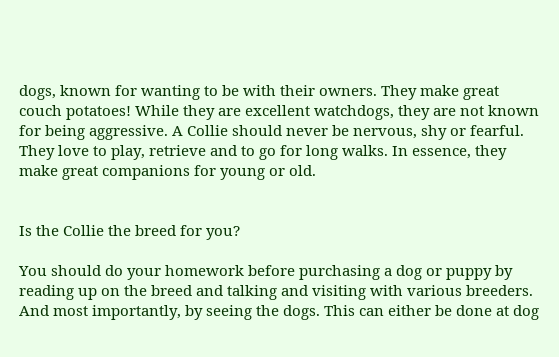dogs, known for wanting to be with their owners. They make great couch potatoes! While they are excellent watchdogs, they are not known for being aggressive. A Collie should never be nervous, shy or fearful. They love to play, retrieve and to go for long walks. In essence, they make great companions for young or old.


Is the Collie the breed for you?

You should do your homework before purchasing a dog or puppy by reading up on the breed and talking and visiting with various breeders. And most importantly, by seeing the dogs. This can either be done at dog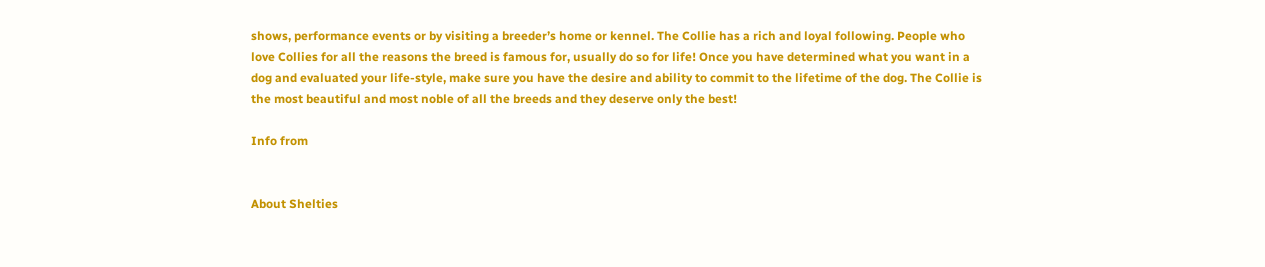shows, performance events or by visiting a breeder’s home or kennel. The Collie has a rich and loyal following. People who love Collies for all the reasons the breed is famous for, usually do so for life! Once you have determined what you want in a dog and evaluated your life-style, make sure you have the desire and ability to commit to the lifetime of the dog. The Collie is the most beautiful and most noble of all the breeds and they deserve only the best!

Info from


About Shelties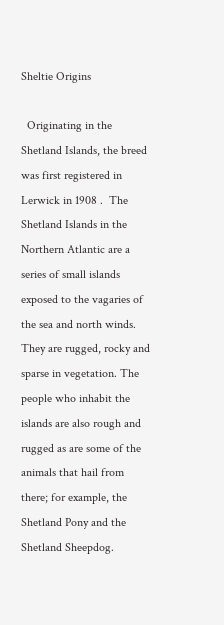Sheltie Origins

  Originating in the Shetland Islands, the breed was first registered in Lerwick in 1908 .  The Shetland Islands in the Northern Atlantic are a series of small islands exposed to the vagaries of the sea and north winds. They are rugged, rocky and sparse in vegetation. The people who inhabit the islands are also rough and rugged as are some of the animals that hail from there; for example, the Shetland Pony and the Shetland Sheepdog.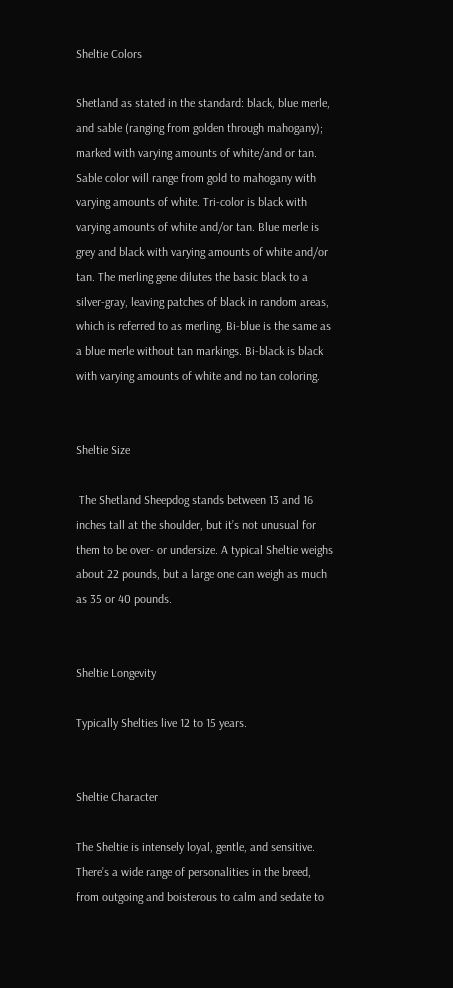Sheltie Colors

Shetland as stated in the standard: black, blue merle, and sable (ranging from golden through mahogany); marked with varying amounts of white/and or tan. Sable color will range from gold to mahogany with varying amounts of white. Tri-color is black with varying amounts of white and/or tan. Blue merle is grey and black with varying amounts of white and/or tan. The merling gene dilutes the basic black to a silver-gray, leaving patches of black in random areas, which is referred to as merling. Bi-blue is the same as a blue merle without tan markings. Bi-black is black with varying amounts of white and no tan coloring.


Sheltie Size

 The Shetland Sheepdog stands between 13 and 16 inches tall at the shoulder, but it’s not unusual for them to be over- or undersize. A typical Sheltie weighs about 22 pounds, but a large one can weigh as much as 35 or 40 pounds.


Sheltie Longevity

Typically Shelties live 12 to 15 years.


Sheltie Character

The Sheltie is intensely loyal, gentle, and sensitive. There’s a wide range of personalities in the breed, from outgoing and boisterous to calm and sedate to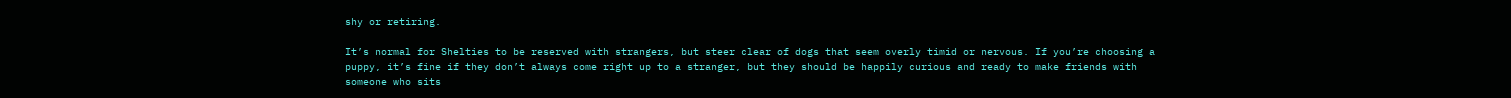shy or retiring.

It’s normal for Shelties to be reserved with strangers, but steer clear of dogs that seem overly timid or nervous. If you’re choosing a puppy, it’s fine if they don’t always come right up to a stranger, but they should be happily curious and ready to make friends with someone who sits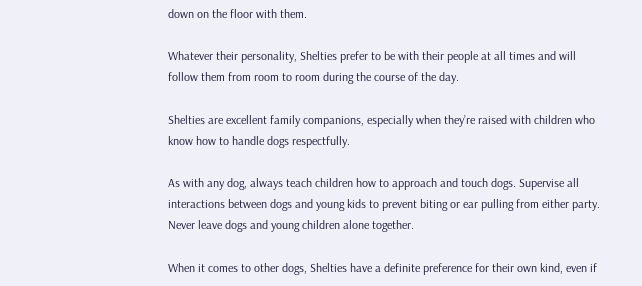down on the floor with them.

Whatever their personality, Shelties prefer to be with their people at all times and will follow them from room to room during the course of the day.

Shelties are excellent family companions, especially when they’re raised with children who know how to handle dogs respectfully.

As with any dog, always teach children how to approach and touch dogs. Supervise all interactions between dogs and young kids to prevent biting or ear pulling from either party. Never leave dogs and young children alone together.

When it comes to other dogs, Shelties have a definite preference for their own kind, even if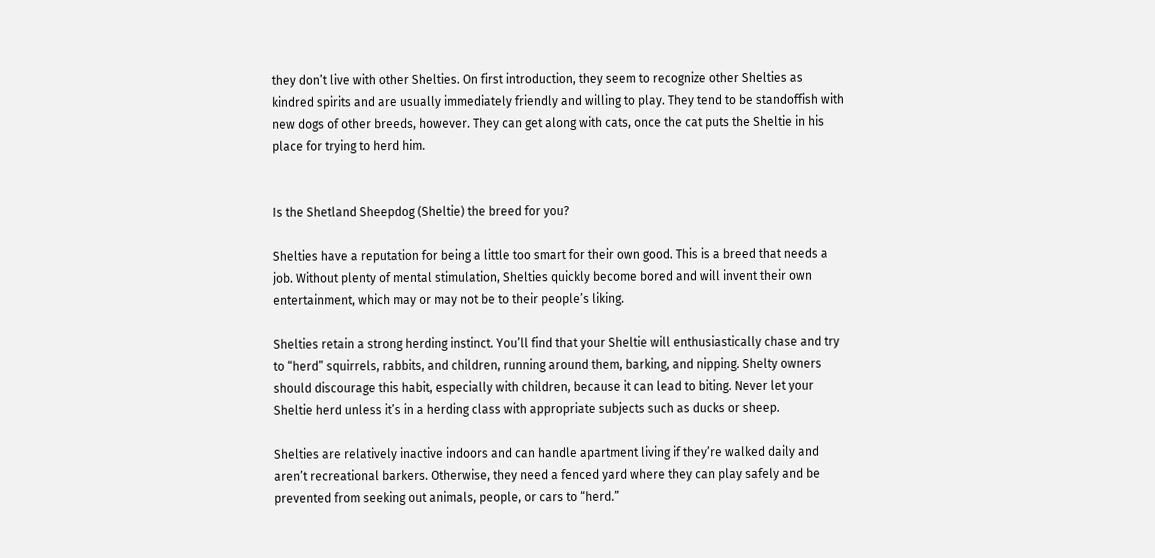they don’t live with other Shelties. On first introduction, they seem to recognize other Shelties as kindred spirits and are usually immediately friendly and willing to play. They tend to be standoffish with new dogs of other breeds, however. They can get along with cats, once the cat puts the Sheltie in his place for trying to herd him.


Is the Shetland Sheepdog (Sheltie) the breed for you?

Shelties have a reputation for being a little too smart for their own good. This is a breed that needs a job. Without plenty of mental stimulation, Shelties quickly become bored and will invent their own entertainment, which may or may not be to their people’s liking.

Shelties retain a strong herding instinct. You’ll find that your Sheltie will enthusiastically chase and try to “herd” squirrels, rabbits, and children, running around them, barking, and nipping. Shelty owners should discourage this habit, especially with children, because it can lead to biting. Never let your Sheltie herd unless it’s in a herding class with appropriate subjects such as ducks or sheep.

Shelties are relatively inactive indoors and can handle apartment living if they’re walked daily and aren’t recreational barkers. Otherwise, they need a fenced yard where they can play safely and be prevented from seeking out animals, people, or cars to “herd.”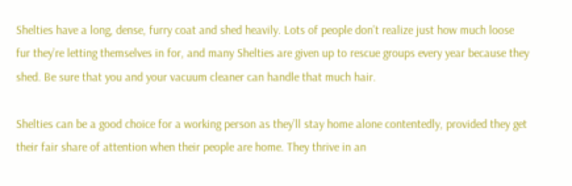Shelties have a long, dense, furry coat and shed heavily. Lots of people don’t realize just how much loose fur they’re letting themselves in for, and many Shelties are given up to rescue groups every year because they shed. Be sure that you and your vacuum cleaner can handle that much hair.

Shelties can be a good choice for a working person as they’ll stay home alone contentedly, provided they get their fair share of attention when their people are home. They thrive in an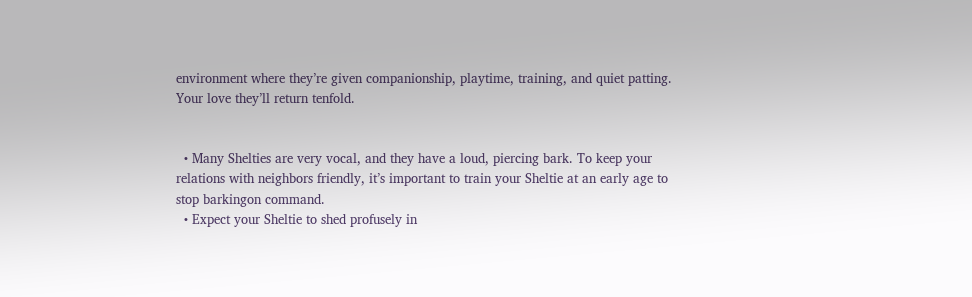environment where they’re given companionship, playtime, training, and quiet patting. Your love they’ll return tenfold.


  • Many Shelties are very vocal, and they have a loud, piercing bark. To keep your relations with neighbors friendly, it’s important to train your Sheltie at an early age to stop barkingon command.
  • Expect your Sheltie to shed profusely in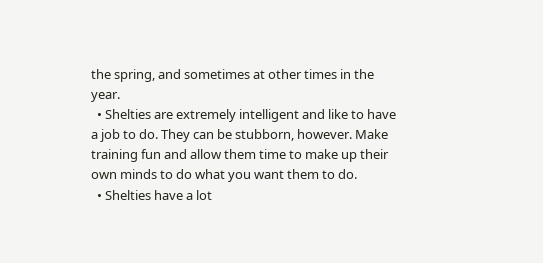the spring, and sometimes at other times in the year.
  • Shelties are extremely intelligent and like to have a job to do. They can be stubborn, however. Make training fun and allow them time to make up their own minds to do what you want them to do.
  • Shelties have a lot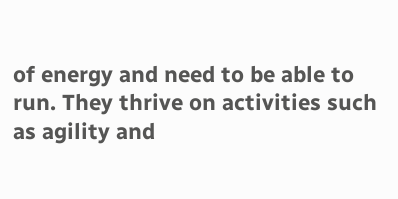of energy and need to be able to run. They thrive on activities such as agility and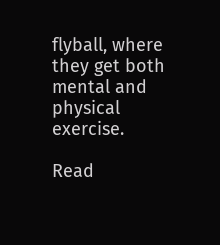flyball, where they get both mental and physical exercise.

Read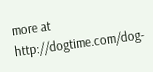more at http://dogtime.com/dog-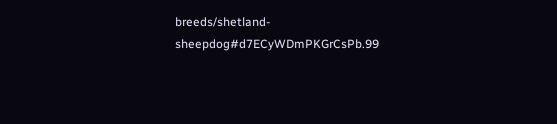breeds/shetland-sheepdog#d7ECyWDmPKGrCsPb.99